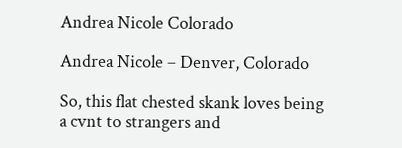Andrea Nicole Colorado

Andrea Nicole – Denver, Colorado

So, this flat chested skank loves being a cvnt to strangers and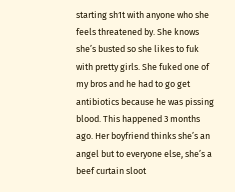starting sh1t with anyone who she feels threatened by. She knows she’s busted so she likes to fuk with pretty girls. She fuked one of my bros and he had to go get antibiotics because he was pissing blood. This happened 3 months ago. Her boyfriend thinks she’s an angel but to everyone else, she’s a beef curtain sloot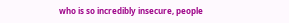who is so incredibly insecure, people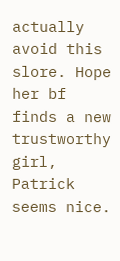actually avoid this slore. Hope her bf finds a new trustworthy girl, Patrick seems nice.